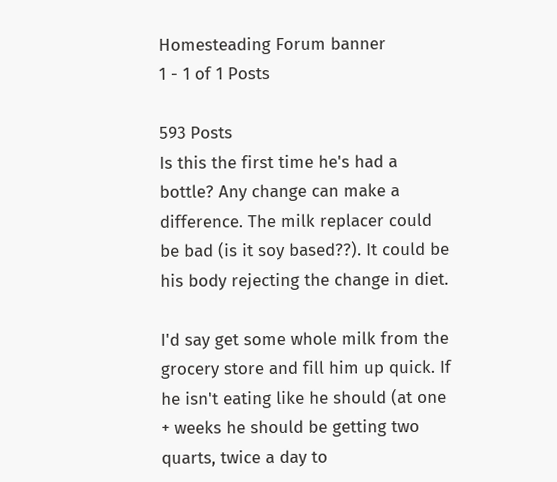Homesteading Forum banner
1 - 1 of 1 Posts

593 Posts
Is this the first time he's had a bottle? Any change can make a difference. The milk replacer could be bad (is it soy based??). It could be his body rejecting the change in diet.

I'd say get some whole milk from the grocery store and fill him up quick. If he isn't eating like he should (at one + weeks he should be getting two quarts, twice a day to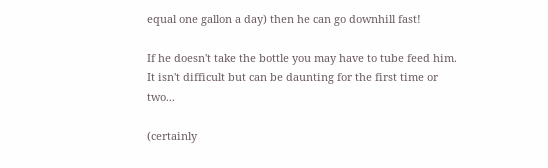equal one gallon a day) then he can go downhill fast!

If he doesn't take the bottle you may have to tube feed him. It isn't difficult but can be daunting for the first time or two...

(certainly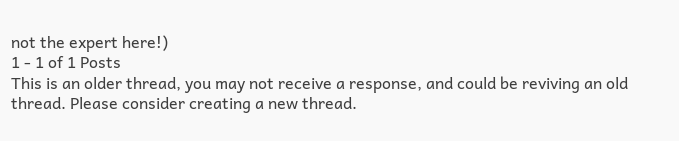not the expert here!)
1 - 1 of 1 Posts
This is an older thread, you may not receive a response, and could be reviving an old thread. Please consider creating a new thread.